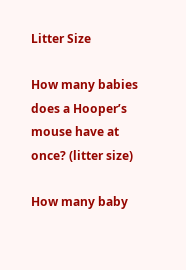Litter Size

How many babies does a Hooper’s mouse have at once? (litter size)

How many baby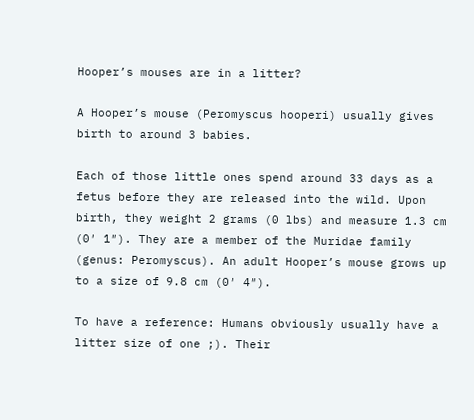Hooper’s mouses are in a litter?

A Hooper’s mouse (Peromyscus hooperi) usually gives birth to around 3 babies.

Each of those little ones spend around 33 days as a fetus before they are released into the wild. Upon birth, they weight 2 grams (0 lbs) and measure 1.3 cm (0′ 1″). They are a member of the Muridae family (genus: Peromyscus). An adult Hooper’s mouse grows up to a size of 9.8 cm (0′ 4″).

To have a reference: Humans obviously usually have a litter size of one ;). Their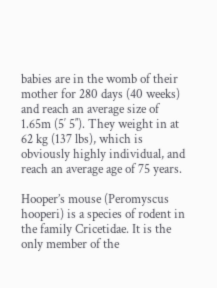babies are in the womb of their mother for 280 days (40 weeks) and reach an average size of 1.65m (5′ 5″). They weight in at 62 kg (137 lbs), which is obviously highly individual, and reach an average age of 75 years.

Hooper’s mouse (Peromyscus hooperi) is a species of rodent in the family Cricetidae. It is the only member of the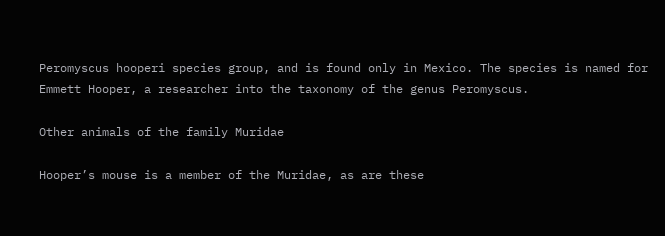Peromyscus hooperi species group, and is found only in Mexico. The species is named for Emmett Hooper, a researcher into the taxonomy of the genus Peromyscus.

Other animals of the family Muridae

Hooper’s mouse is a member of the Muridae, as are these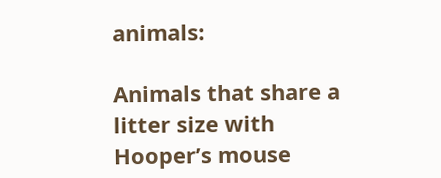animals:

Animals that share a litter size with Hooper’s mouse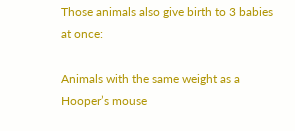Those animals also give birth to 3 babies at once:

Animals with the same weight as a Hooper’s mouse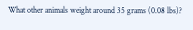What other animals weight around 35 grams (0.08 lbs)?